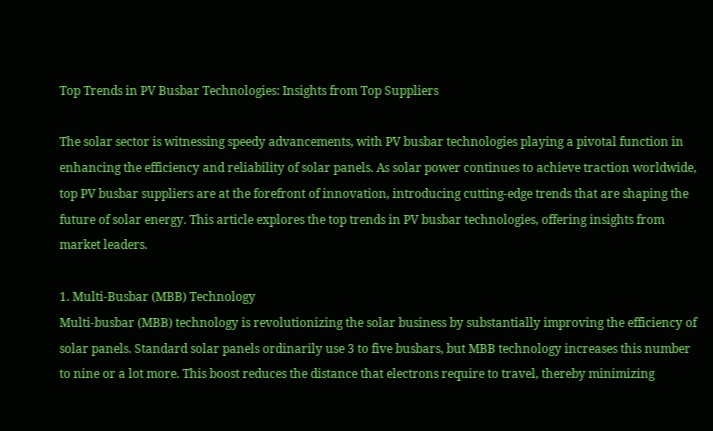Top Trends in PV Busbar Technologies: Insights from Top Suppliers

The solar sector is witnessing speedy advancements, with PV busbar technologies playing a pivotal function in enhancing the efficiency and reliability of solar panels. As solar power continues to achieve traction worldwide, top PV busbar suppliers are at the forefront of innovation, introducing cutting-edge trends that are shaping the future of solar energy. This article explores the top trends in PV busbar technologies, offering insights from market leaders.

1. Multi-Busbar (MBB) Technology
Multi-busbar (MBB) technology is revolutionizing the solar business by substantially improving the efficiency of solar panels. Standard solar panels ordinarily use 3 to five busbars, but MBB technology increases this number to nine or a lot more. This boost reduces the distance that electrons require to travel, thereby minimizing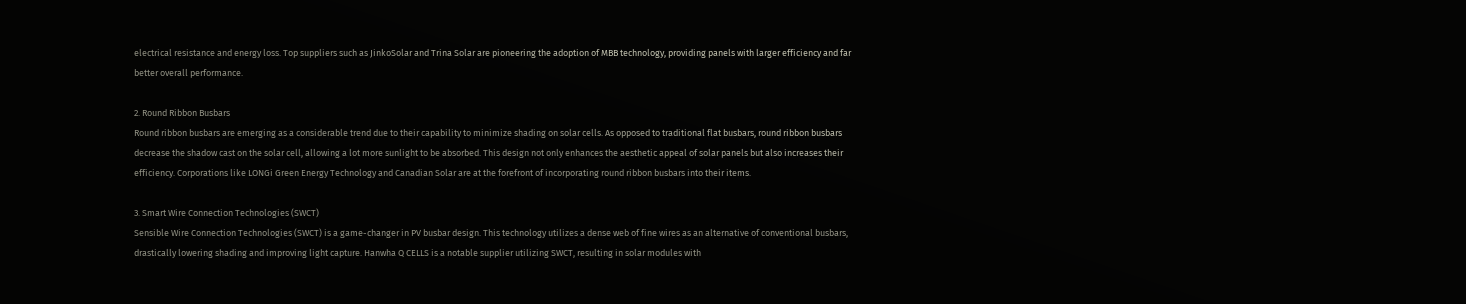electrical resistance and energy loss. Top suppliers such as JinkoSolar and Trina Solar are pioneering the adoption of MBB technology, providing panels with larger efficiency and far better overall performance.

2. Round Ribbon Busbars
Round ribbon busbars are emerging as a considerable trend due to their capability to minimize shading on solar cells. As opposed to traditional flat busbars, round ribbon busbars decrease the shadow cast on the solar cell, allowing a lot more sunlight to be absorbed. This design not only enhances the aesthetic appeal of solar panels but also increases their efficiency. Corporations like LONGi Green Energy Technology and Canadian Solar are at the forefront of incorporating round ribbon busbars into their items.

3. Smart Wire Connection Technologies (SWCT)
Sensible Wire Connection Technologies (SWCT) is a game-changer in PV busbar design. This technology utilizes a dense web of fine wires as an alternative of conventional busbars, drastically lowering shading and improving light capture. Hanwha Q CELLS is a notable supplier utilizing SWCT, resulting in solar modules with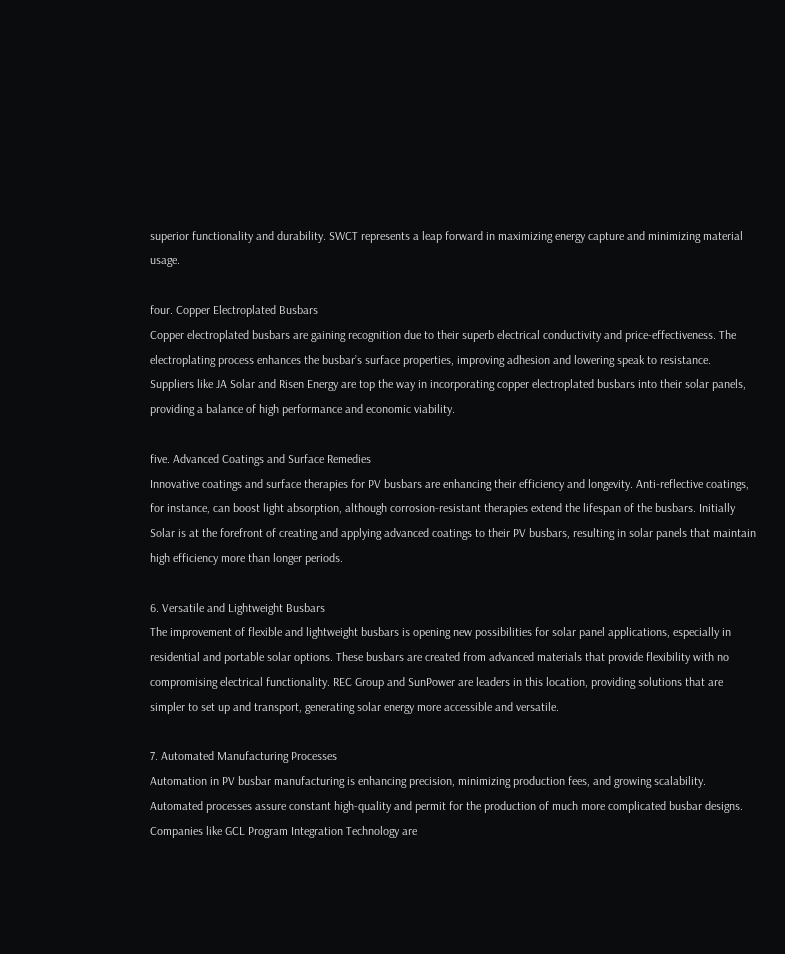superior functionality and durability. SWCT represents a leap forward in maximizing energy capture and minimizing material usage.

four. Copper Electroplated Busbars
Copper electroplated busbars are gaining recognition due to their superb electrical conductivity and price-effectiveness. The electroplating process enhances the busbar’s surface properties, improving adhesion and lowering speak to resistance. Suppliers like JA Solar and Risen Energy are top the way in incorporating copper electroplated busbars into their solar panels, providing a balance of high performance and economic viability.

five. Advanced Coatings and Surface Remedies
Innovative coatings and surface therapies for PV busbars are enhancing their efficiency and longevity. Anti-reflective coatings, for instance, can boost light absorption, although corrosion-resistant therapies extend the lifespan of the busbars. Initially Solar is at the forefront of creating and applying advanced coatings to their PV busbars, resulting in solar panels that maintain high efficiency more than longer periods.

6. Versatile and Lightweight Busbars
The improvement of flexible and lightweight busbars is opening new possibilities for solar panel applications, especially in residential and portable solar options. These busbars are created from advanced materials that provide flexibility with no compromising electrical functionality. REC Group and SunPower are leaders in this location, providing solutions that are simpler to set up and transport, generating solar energy more accessible and versatile.

7. Automated Manufacturing Processes
Automation in PV busbar manufacturing is enhancing precision, minimizing production fees, and growing scalability. Automated processes assure constant high-quality and permit for the production of much more complicated busbar designs. Companies like GCL Program Integration Technology are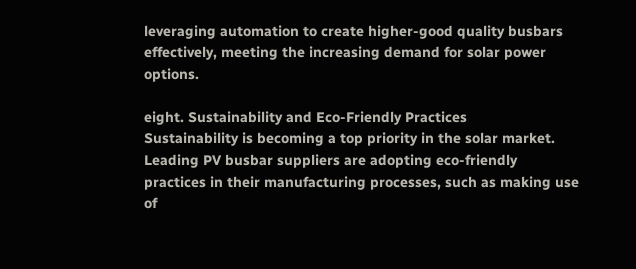leveraging automation to create higher-good quality busbars effectively, meeting the increasing demand for solar power options.

eight. Sustainability and Eco-Friendly Practices
Sustainability is becoming a top priority in the solar market. Leading PV busbar suppliers are adopting eco-friendly practices in their manufacturing processes, such as making use of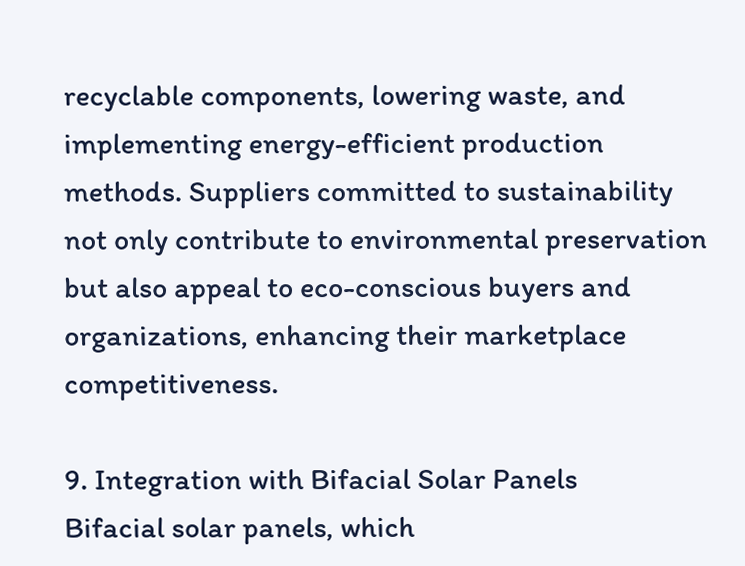recyclable components, lowering waste, and implementing energy-efficient production methods. Suppliers committed to sustainability not only contribute to environmental preservation but also appeal to eco-conscious buyers and organizations, enhancing their marketplace competitiveness.

9. Integration with Bifacial Solar Panels
Bifacial solar panels, which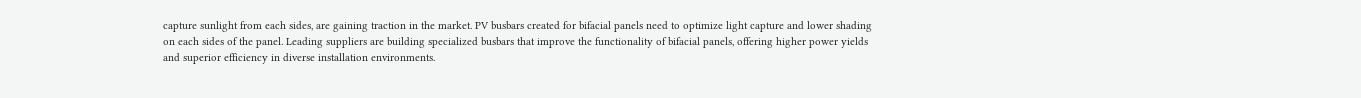capture sunlight from each sides, are gaining traction in the market. PV busbars created for bifacial panels need to optimize light capture and lower shading on each sides of the panel. Leading suppliers are building specialized busbars that improve the functionality of bifacial panels, offering higher power yields and superior efficiency in diverse installation environments.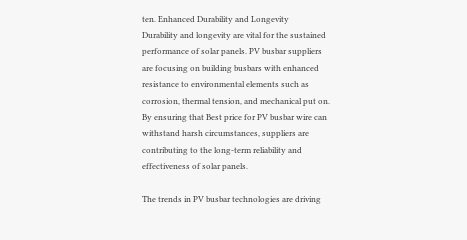ten. Enhanced Durability and Longevity
Durability and longevity are vital for the sustained performance of solar panels. PV busbar suppliers are focusing on building busbars with enhanced resistance to environmental elements such as corrosion, thermal tension, and mechanical put on. By ensuring that Best price for PV busbar wire can withstand harsh circumstances, suppliers are contributing to the long-term reliability and effectiveness of solar panels.

The trends in PV busbar technologies are driving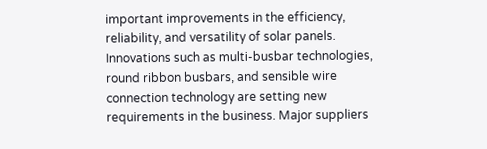important improvements in the efficiency, reliability, and versatility of solar panels. Innovations such as multi-busbar technologies, round ribbon busbars, and sensible wire connection technology are setting new requirements in the business. Major suppliers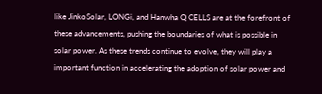like JinkoSolar, LONGi, and Hanwha Q CELLS are at the forefront of these advancements, pushing the boundaries of what is possible in solar power. As these trends continue to evolve, they will play a important function in accelerating the adoption of solar power and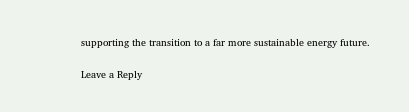supporting the transition to a far more sustainable energy future.

Leave a Reply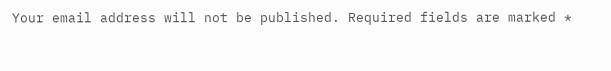Your email address will not be published. Required fields are marked *